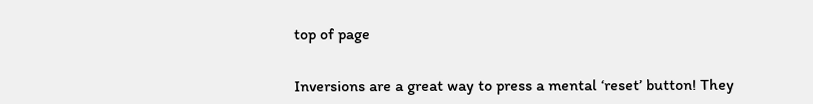top of page


Inversions are a great way to press a mental ‘reset’ button! They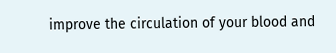improve the circulation of your blood and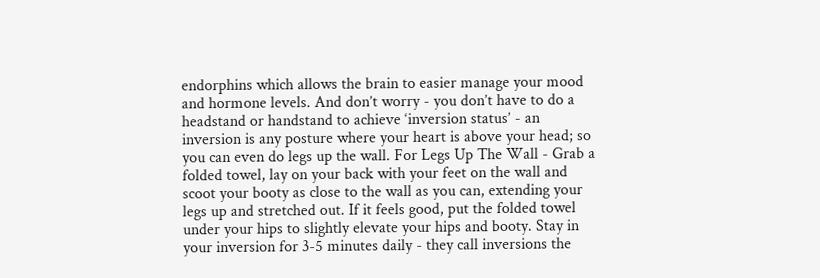endorphins which allows the brain to easier manage your mood and hormone levels. And don’t worry - you don’t have to do a headstand or handstand to achieve ‘inversion status’ - an inversion is any posture where your heart is above your head; so you can even do legs up the wall. For Legs Up The Wall - Grab a folded towel, lay on your back with your feet on the wall and scoot your booty as close to the wall as you can, extending your legs up and stretched out. If it feels good, put the folded towel under your hips to slightly elevate your hips and booty. Stay in your inversion for 3-5 minutes daily - they call inversions the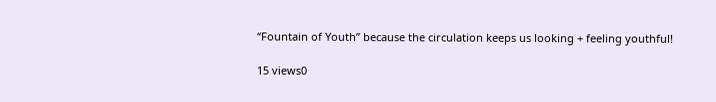“Fountain of Youth” because the circulation keeps us looking + feeling youthful!

15 views0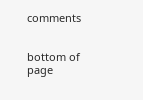comments


bottom of page